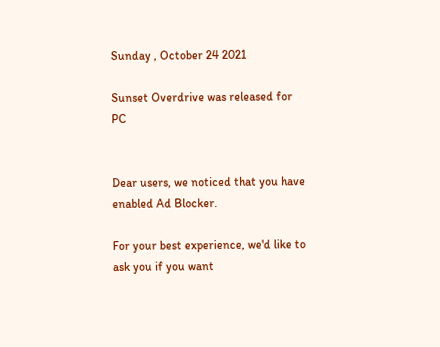Sunday , October 24 2021

Sunset Overdrive was released for PC


Dear users, we noticed that you have enabled Ad Blocker.

For your best experience, we'd like to ask you if you want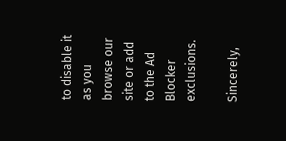to disable it as you browse our site or add to the Ad Blocker exclusions.

Sincerely,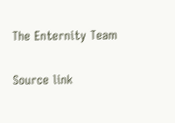The Enternity Team

Source link